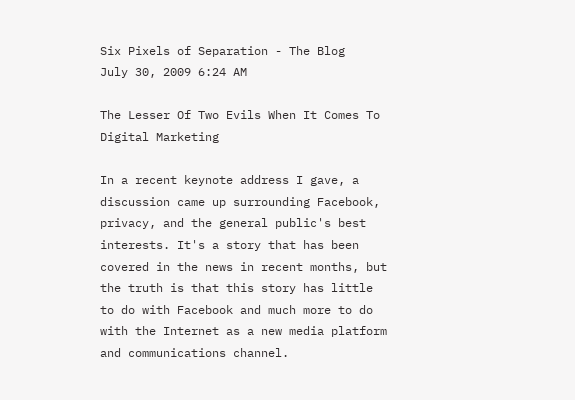Six Pixels of Separation - The Blog
July 30, 2009 6:24 AM

The Lesser Of Two Evils When It Comes To Digital Marketing

In a recent keynote address I gave, a discussion came up surrounding Facebook, privacy, and the general public's best interests. It's a story that has been covered in the news in recent months, but the truth is that this story has little to do with Facebook and much more to do with the Internet as a new media platform and communications channel.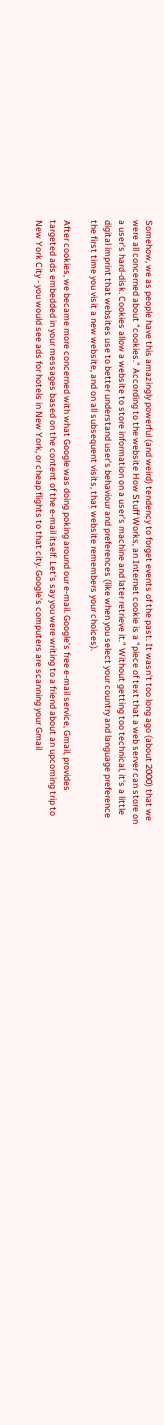Somehow, we as people have this amazingly powerful (and weird) tendency to forget events of the past. It wasn't too long ago (about 2000) that we were all concerned about "cookies." According to the website How Stuff Works, an Internet cookie is a "piece of text that a web server can store on a user's hard-disk. Cookies allow a website to store information on a user's machine and later retrieve it." Without getting too technical, it's a little digital imprint that websites use to better understand user's behaviour and preferences (like when you select your country and language preference the first time you visit a new website, and on all subsequent visits, that website remembers your choices).

After cookies, we became more concerned with what Google was doing poking around our e-mail. Google's free e-mail service, Gmail, provides targeted ads embedded in your messages based on the content of the e-mail itself. Let's say you were writing to a friend about an upcoming trip to New York City - you would see ads for hotels in New York, or cheap flights to that city. Google's computers are scanning your Gmail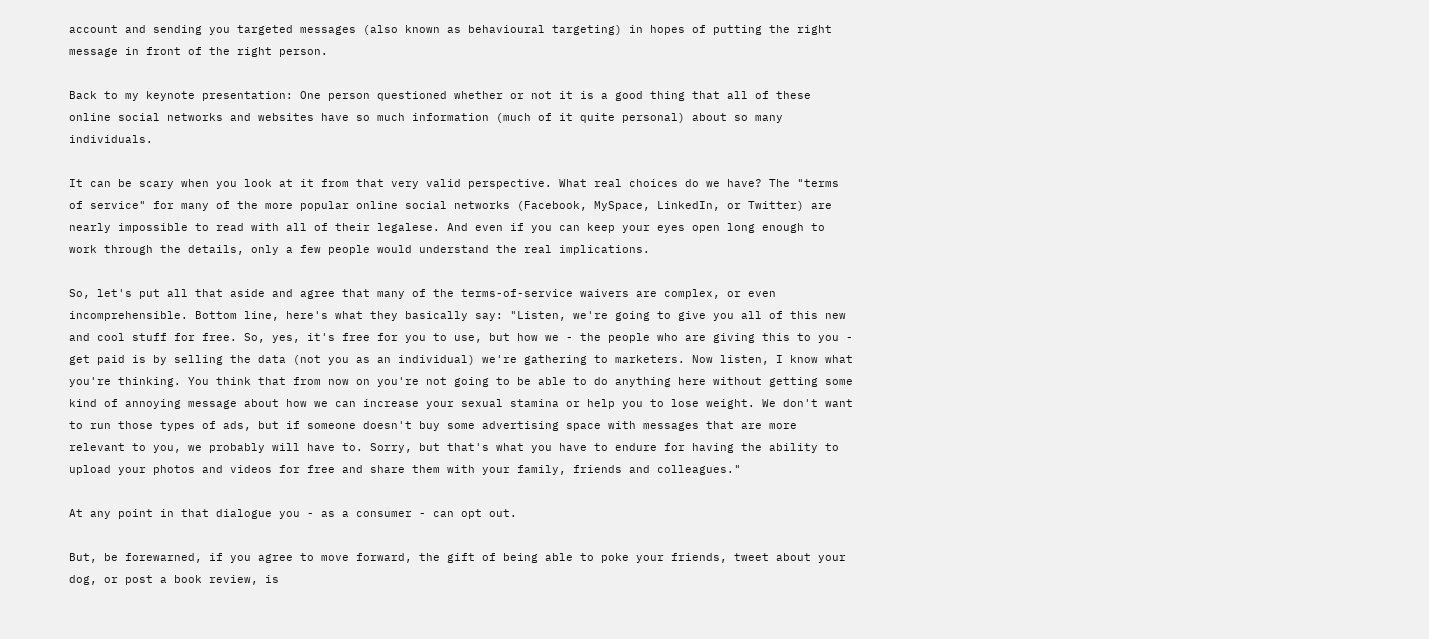account and sending you targeted messages (also known as behavioural targeting) in hopes of putting the right message in front of the right person.

Back to my keynote presentation: One person questioned whether or not it is a good thing that all of these online social networks and websites have so much information (much of it quite personal) about so many individuals.

It can be scary when you look at it from that very valid perspective. What real choices do we have? The "terms of service" for many of the more popular online social networks (Facebook, MySpace, LinkedIn, or Twitter) are nearly impossible to read with all of their legalese. And even if you can keep your eyes open long enough to work through the details, only a few people would understand the real implications.

So, let's put all that aside and agree that many of the terms-of-service waivers are complex, or even incomprehensible. Bottom line, here's what they basically say: "Listen, we're going to give you all of this new and cool stuff for free. So, yes, it's free for you to use, but how we - the people who are giving this to you - get paid is by selling the data (not you as an individual) we're gathering to marketers. Now listen, I know what you're thinking. You think that from now on you're not going to be able to do anything here without getting some kind of annoying message about how we can increase your sexual stamina or help you to lose weight. We don't want to run those types of ads, but if someone doesn't buy some advertising space with messages that are more relevant to you, we probably will have to. Sorry, but that's what you have to endure for having the ability to upload your photos and videos for free and share them with your family, friends and colleagues."

At any point in that dialogue you - as a consumer - can opt out.

But, be forewarned, if you agree to move forward, the gift of being able to poke your friends, tweet about your dog, or post a book review, is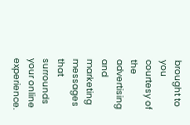brought to you courtesy of the advertising and marketing messages that surrounds your online experience.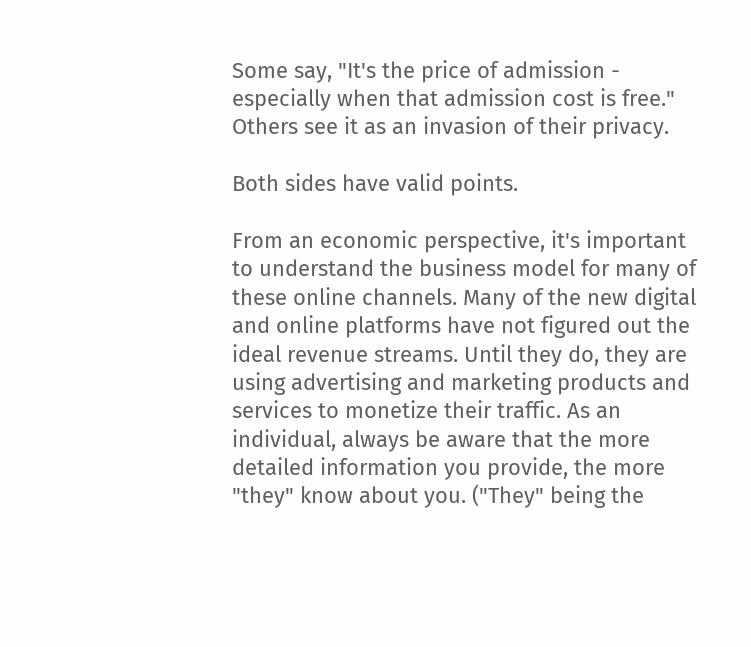Some say, "It's the price of admission - especially when that admission cost is free." Others see it as an invasion of their privacy.

Both sides have valid points.

From an economic perspective, it's important to understand the business model for many of these online channels. Many of the new digital and online platforms have not figured out the ideal revenue streams. Until they do, they are using advertising and marketing products and services to monetize their traffic. As an individual, always be aware that the more detailed information you provide, the more "they" know about you. ("They" being the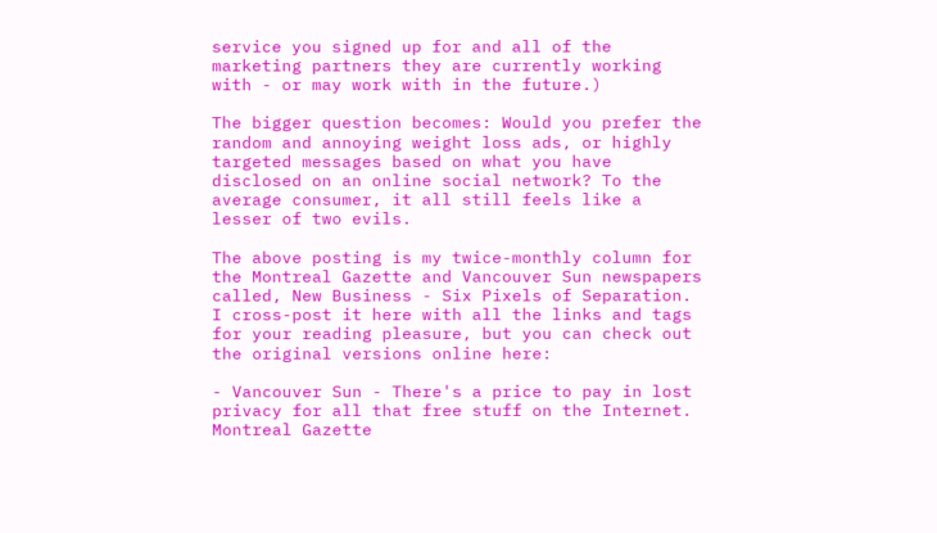service you signed up for and all of the marketing partners they are currently working with - or may work with in the future.)

The bigger question becomes: Would you prefer the random and annoying weight loss ads, or highly targeted messages based on what you have disclosed on an online social network? To the average consumer, it all still feels like a lesser of two evils.

The above posting is my twice-monthly column for the Montreal Gazette and Vancouver Sun newspapers called, New Business - Six Pixels of Separation. I cross-post it here with all the links and tags for your reading pleasure, but you can check out the original versions online here:

- Vancouver Sun - There's a price to pay in lost privacy for all that free stuff on the Internet.
Montreal Gazette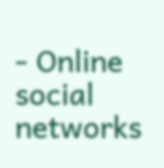- Online social networks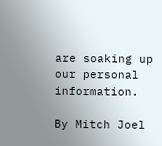are soaking up our personal information.

By Mitch Joel